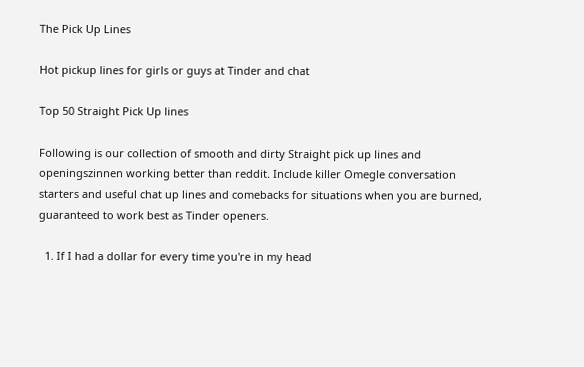The Pick Up Lines

Hot pickup lines for girls or guys at Tinder and chat

Top 50 Straight Pick Up lines

Following is our collection of smooth and dirty Straight pick up lines and openingszinnen working better than reddit. Include killer Omegle conversation starters and useful chat up lines and comebacks for situations when you are burned, guaranteed to work best as Tinder openers.

  1. If I had a dollar for every time you're in my head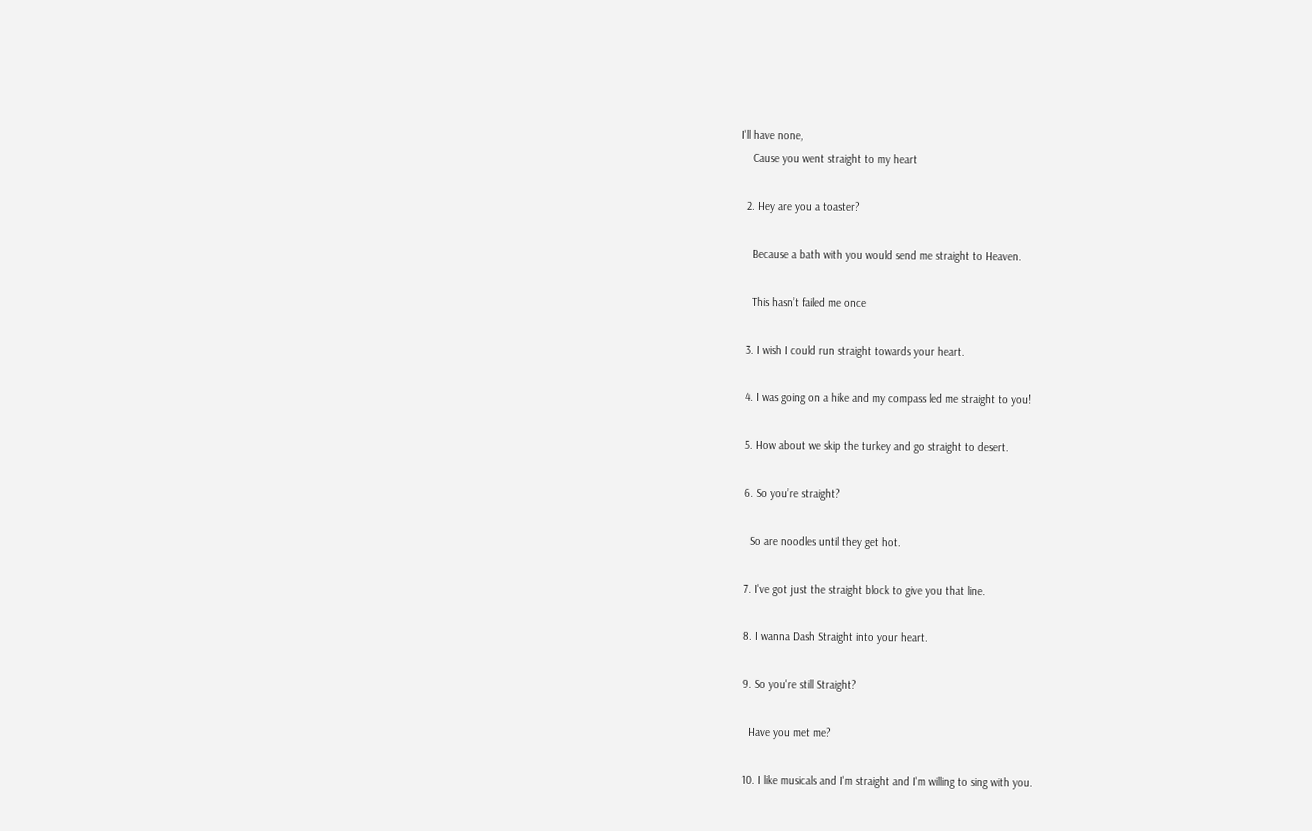I'll have none,
    Cause you went straight to my heart

  2. Hey are you a toaster?

    Because a bath with you would send me straight to Heaven.

    This hasn’t failed me once

  3. I wish I could run straight towards your heart.

  4. I was going on a hike and my compass led me straight to you!

  5. How about we skip the turkey and go straight to desert.

  6. So you’re straight?

    So are noodles until they get hot.

  7. I've got just the straight block to give you that line.

  8. I wanna Dash Straight into your heart.

  9. So you're still Straight?

    Have you met me?

  10. I like musicals and I'm straight and I'm willing to sing with you.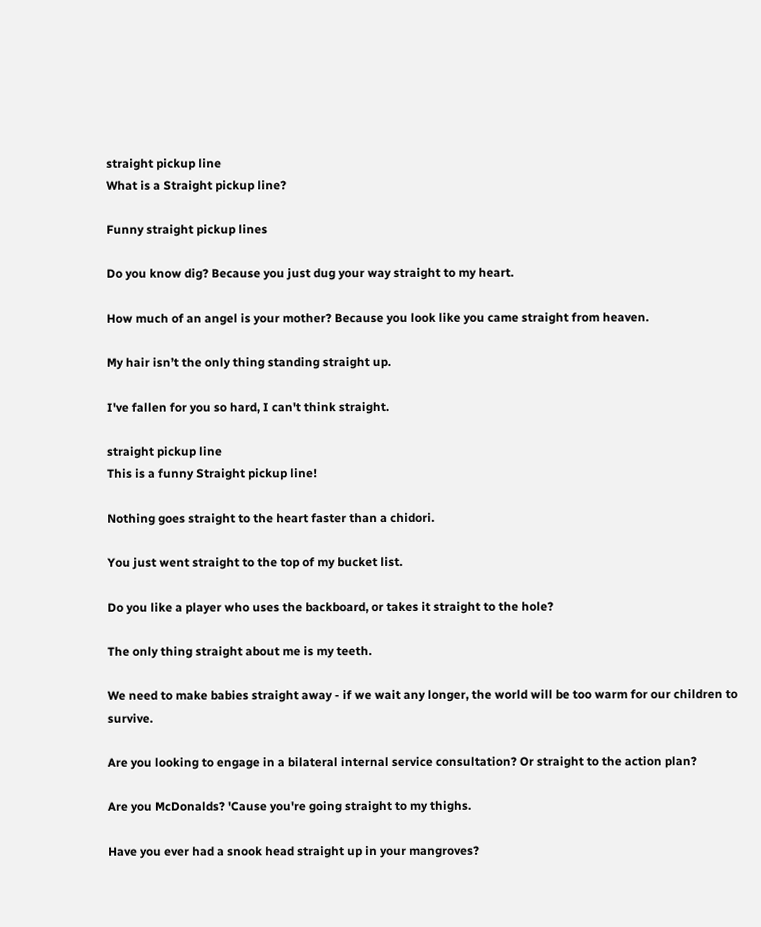straight pickup line
What is a Straight pickup line?

Funny straight pickup lines

Do you know dig? Because you just dug your way straight to my heart.

How much of an angel is your mother? Because you look like you came straight from heaven.

My hair isn’t the only thing standing straight up.

I've fallen for you so hard, I can't think straight.

straight pickup line
This is a funny Straight pickup line!

Nothing goes straight to the heart faster than a chidori.

You just went straight to the top of my bucket list.

Do you like a player who uses the backboard, or takes it straight to the hole?

The only thing straight about me is my teeth.

We need to make babies straight away - if we wait any longer, the world will be too warm for our children to survive.

Are you looking to engage in a bilateral internal service consultation? Or straight to the action plan?

Are you McDonalds? 'Cause you're going straight to my thighs.

Have you ever had a snook head straight up in your mangroves?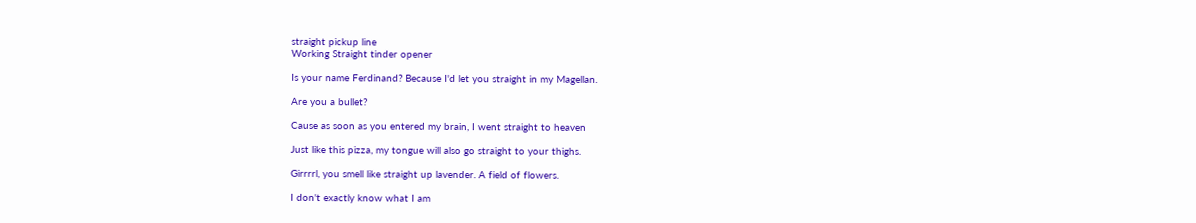straight pickup line
Working Straight tinder opener

Is your name Ferdinand? Because I'd let you straight in my Magellan.

Are you a bullet?

Cause as soon as you entered my brain, I went straight to heaven

Just like this pizza, my tongue will also go straight to your thighs.

Girrrrl, you smell like straight up lavender. A field of flowers.

I don't exactly know what I am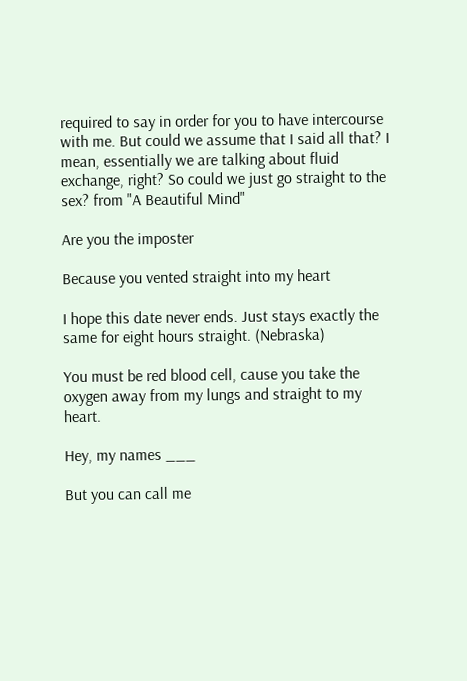required to say in order for you to have intercourse with me. But could we assume that I said all that? I mean, essentially we are talking about fluid exchange, right? So could we just go straight to the sex? from "A Beautiful Mind"

Are you the imposter

Because you vented straight into my heart

I hope this date never ends. Just stays exactly the same for eight hours straight. (Nebraska)

You must be red blood cell, cause you take the oxygen away from my lungs and straight to my heart.

Hey, my names ___

But you can call me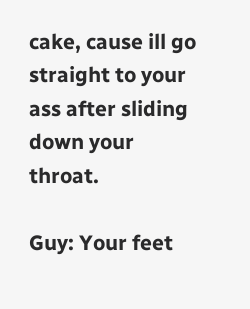cake, cause ill go straight to your ass after sliding down your throat.

Guy: Your feet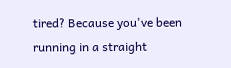tired? Because you've been running in a straight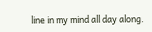line in my mind all day along.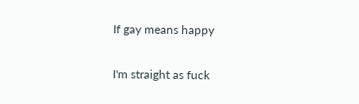If gay means happy

I'm straight as fuck